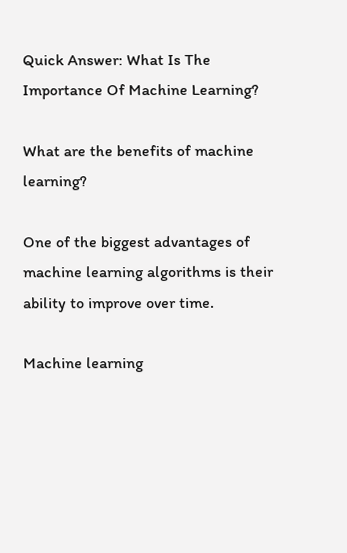Quick Answer: What Is The Importance Of Machine Learning?

What are the benefits of machine learning?

One of the biggest advantages of machine learning algorithms is their ability to improve over time.

Machine learning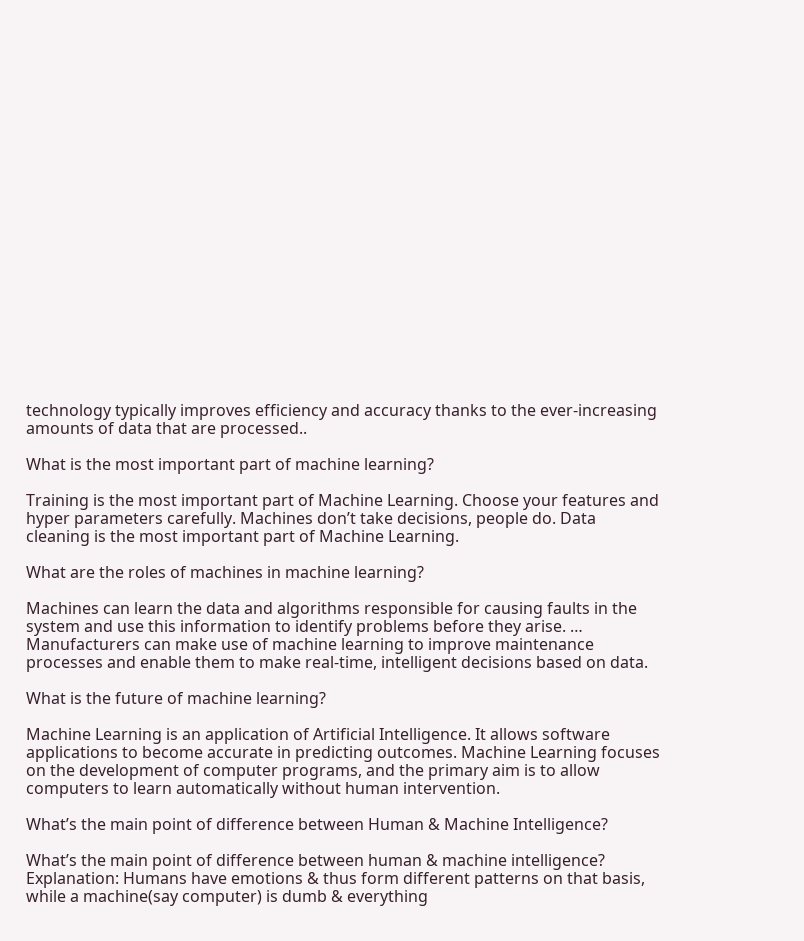technology typically improves efficiency and accuracy thanks to the ever-increasing amounts of data that are processed..

What is the most important part of machine learning?

Training is the most important part of Machine Learning. Choose your features and hyper parameters carefully. Machines don’t take decisions, people do. Data cleaning is the most important part of Machine Learning.

What are the roles of machines in machine learning?

Machines can learn the data and algorithms responsible for causing faults in the system and use this information to identify problems before they arise. … Manufacturers can make use of machine learning to improve maintenance processes and enable them to make real-time, intelligent decisions based on data.

What is the future of machine learning?

Machine Learning is an application of Artificial Intelligence. It allows software applications to become accurate in predicting outcomes. Machine Learning focuses on the development of computer programs, and the primary aim is to allow computers to learn automatically without human intervention.

What’s the main point of difference between Human & Machine Intelligence?

What’s the main point of difference between human & machine intelligence? Explanation: Humans have emotions & thus form different patterns on that basis, while a machine(say computer) is dumb & everything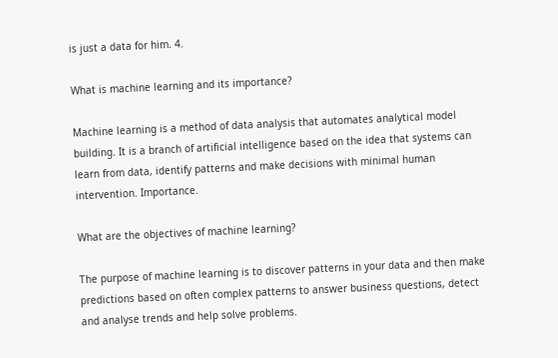is just a data for him. 4.

What is machine learning and its importance?

Machine learning is a method of data analysis that automates analytical model building. It is a branch of artificial intelligence based on the idea that systems can learn from data, identify patterns and make decisions with minimal human intervention. Importance.

What are the objectives of machine learning?

The purpose of machine learning is to discover patterns in your data and then make predictions based on often complex patterns to answer business questions, detect and analyse trends and help solve problems.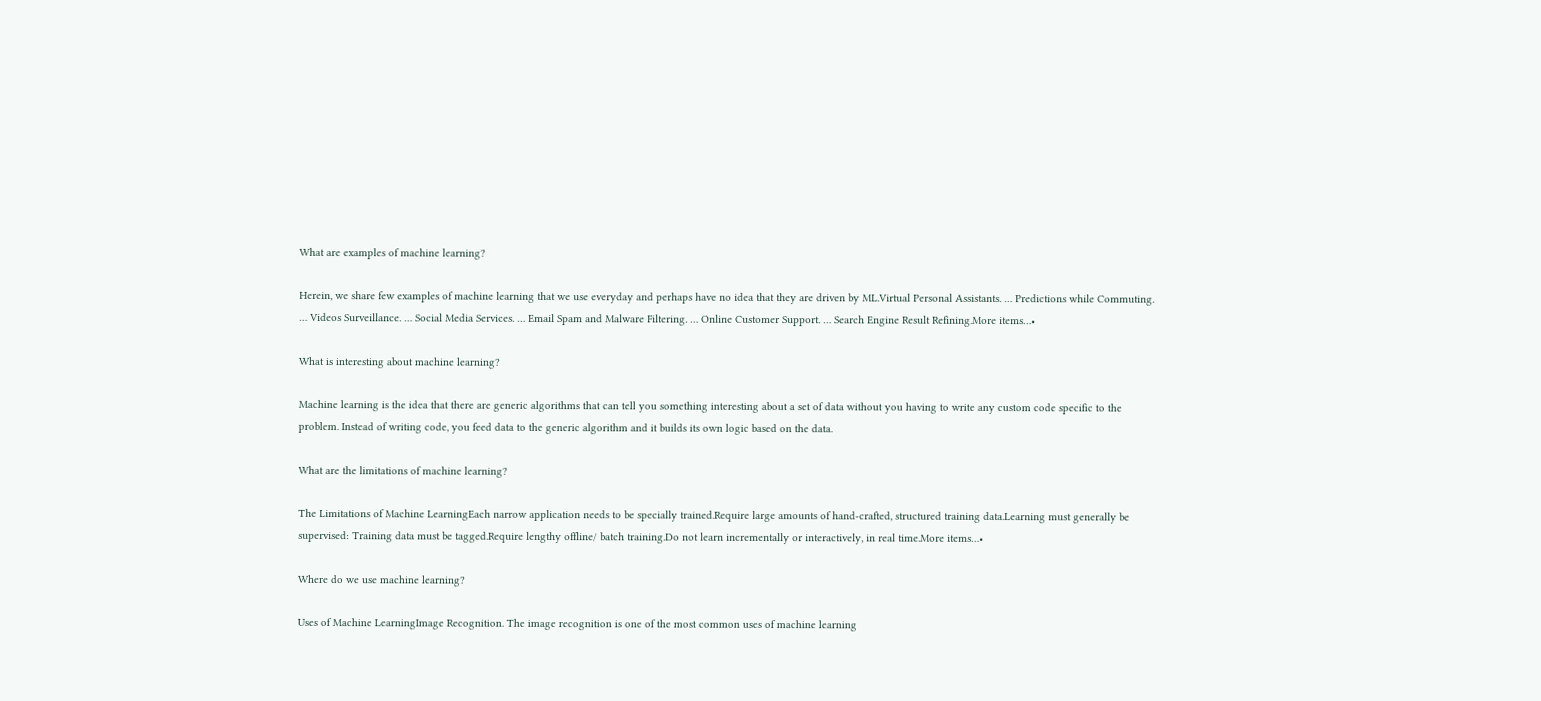What are examples of machine learning?

Herein, we share few examples of machine learning that we use everyday and perhaps have no idea that they are driven by ML.Virtual Personal Assistants. … Predictions while Commuting. … Videos Surveillance. … Social Media Services. … Email Spam and Malware Filtering. … Online Customer Support. … Search Engine Result Refining.More items…•

What is interesting about machine learning?

Machine learning is the idea that there are generic algorithms that can tell you something interesting about a set of data without you having to write any custom code specific to the problem. Instead of writing code, you feed data to the generic algorithm and it builds its own logic based on the data.

What are the limitations of machine learning?

The Limitations of Machine LearningEach narrow application needs to be specially trained.Require large amounts of hand-crafted, structured training data.Learning must generally be supervised: Training data must be tagged.Require lengthy offline/ batch training.Do not learn incrementally or interactively, in real time.More items…•

Where do we use machine learning?

Uses of Machine LearningImage Recognition. The image recognition is one of the most common uses of machine learning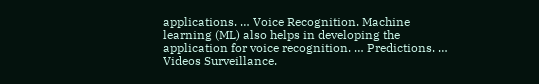applications. … Voice Recognition. Machine learning (ML) also helps in developing the application for voice recognition. … Predictions. … Videos Surveillance.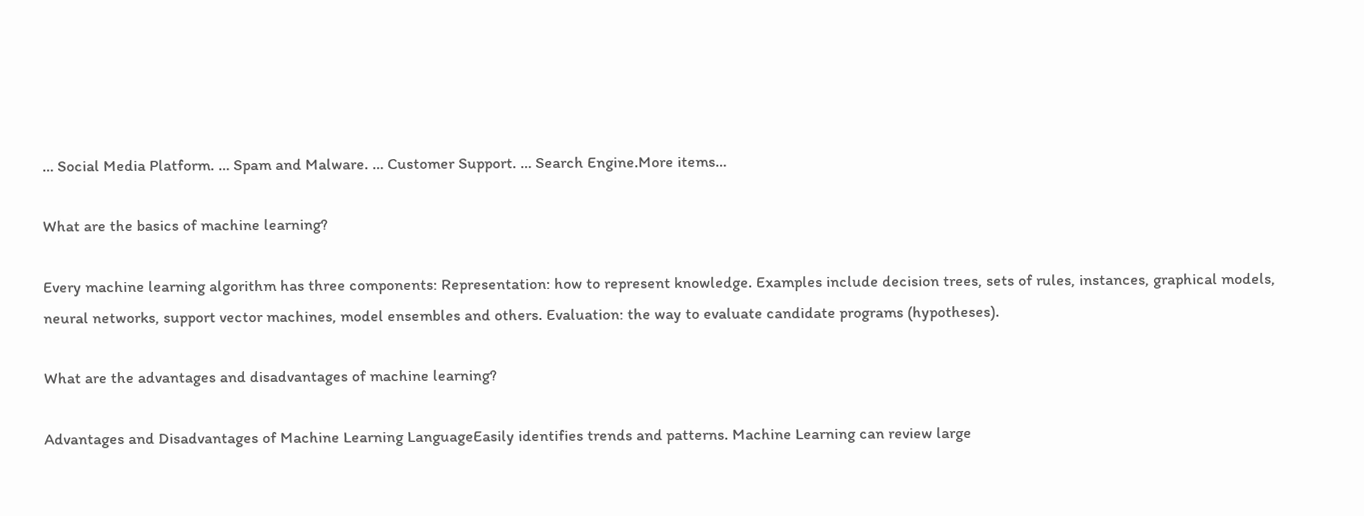… Social Media Platform. … Spam and Malware. … Customer Support. … Search Engine.More items…

What are the basics of machine learning?

Every machine learning algorithm has three components: Representation: how to represent knowledge. Examples include decision trees, sets of rules, instances, graphical models, neural networks, support vector machines, model ensembles and others. Evaluation: the way to evaluate candidate programs (hypotheses).

What are the advantages and disadvantages of machine learning?

Advantages and Disadvantages of Machine Learning LanguageEasily identifies trends and patterns. Machine Learning can review large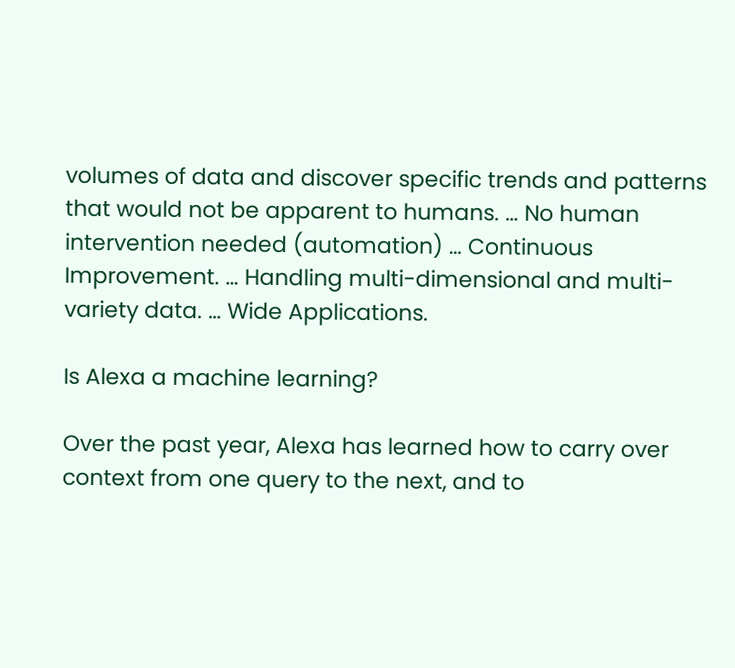volumes of data and discover specific trends and patterns that would not be apparent to humans. … No human intervention needed (automation) … Continuous Improvement. … Handling multi-dimensional and multi-variety data. … Wide Applications.

Is Alexa a machine learning?

Over the past year, Alexa has learned how to carry over context from one query to the next, and to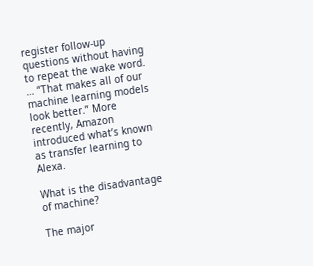register follow-up questions without having to repeat the wake word. … “That makes all of our machine learning models look better.” More recently, Amazon introduced what’s known as transfer learning to Alexa.

What is the disadvantage of machine?

The major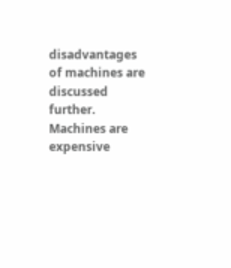disadvantages of machines are discussed further. Machines are expensive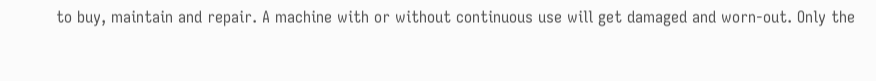to buy, maintain and repair. A machine with or without continuous use will get damaged and worn-out. Only the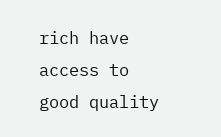rich have access to good quality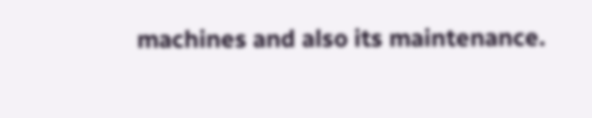machines and also its maintenance.